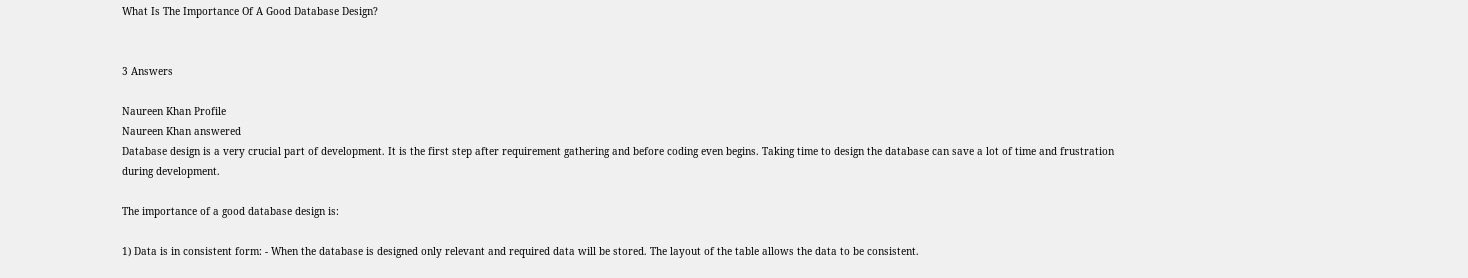What Is The Importance Of A Good Database Design?


3 Answers

Naureen Khan Profile
Naureen Khan answered
Database design is a very crucial part of development. It is the first step after requirement gathering and before coding even begins. Taking time to design the database can save a lot of time and frustration during development.

The importance of a good database design is:

1) Data is in consistent form: - When the database is designed only relevant and required data will be stored. The layout of the table allows the data to be consistent.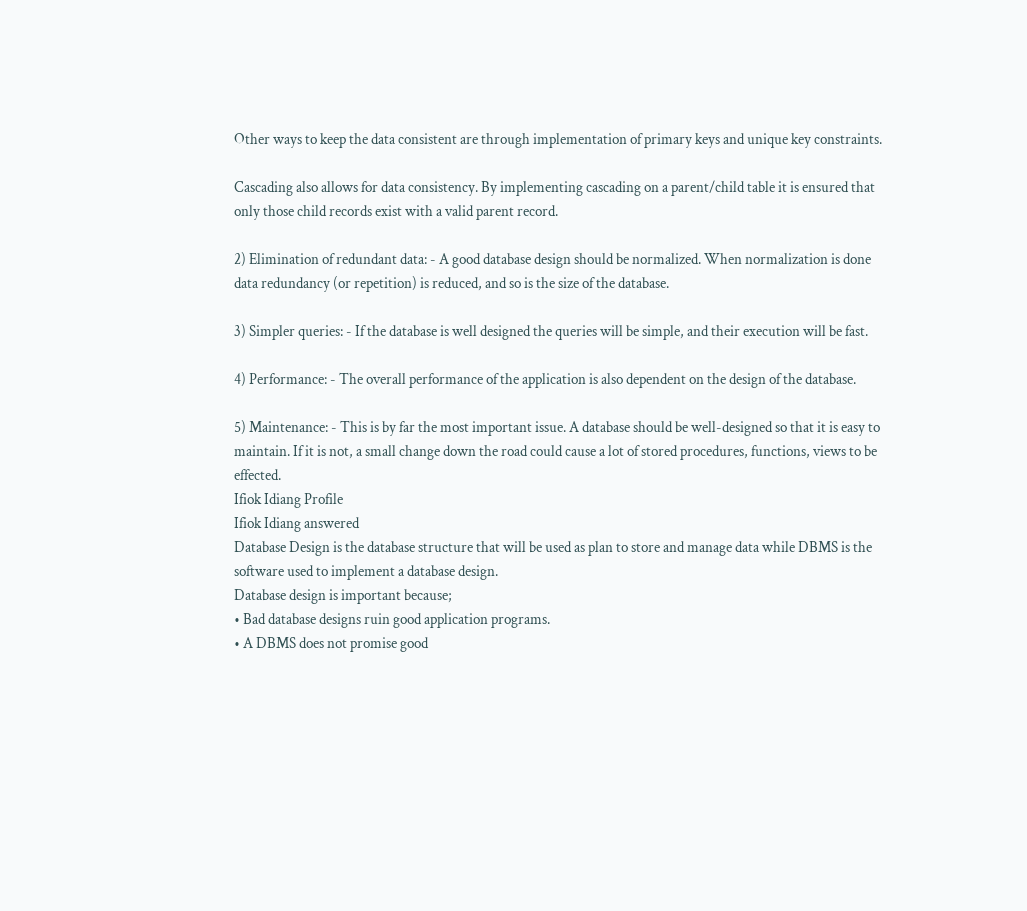Other ways to keep the data consistent are through implementation of primary keys and unique key constraints.

Cascading also allows for data consistency. By implementing cascading on a parent/child table it is ensured that only those child records exist with a valid parent record.

2) Elimination of redundant data: - A good database design should be normalized. When normalization is done data redundancy (or repetition) is reduced, and so is the size of the database.

3) Simpler queries: - If the database is well designed the queries will be simple, and their execution will be fast.

4) Performance: - The overall performance of the application is also dependent on the design of the database.

5) Maintenance: - This is by far the most important issue. A database should be well-designed so that it is easy to maintain. If it is not, a small change down the road could cause a lot of stored procedures, functions, views to be effected.
Ifiok Idiang Profile
Ifiok Idiang answered
Database Design is the database structure that will be used as plan to store and manage data while DBMS is the software used to implement a database design.
Database design is important because;
• Bad database designs ruin good application programs.
• A DBMS does not promise good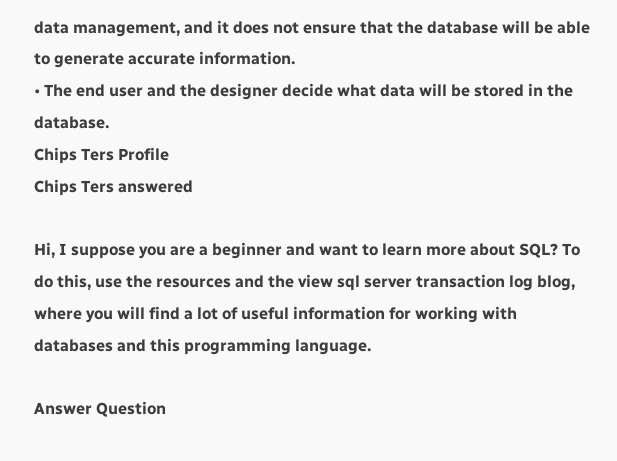data management, and it does not ensure that the database will be able to generate accurate information.
• The end user and the designer decide what data will be stored in the database.
Chips Ters Profile
Chips Ters answered

Hi, I suppose you are a beginner and want to learn more about SQL? To do this, use the resources and the view sql server transaction log blog, where you will find a lot of useful information for working with databases and this programming language.

Answer Question